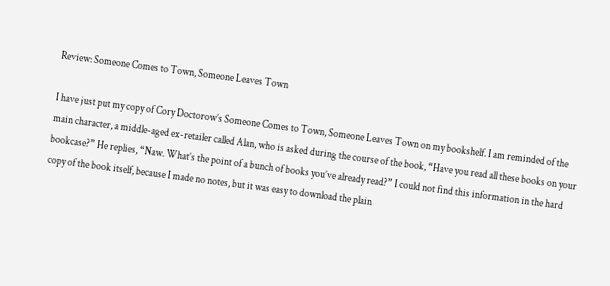Review: Someone Comes to Town, Someone Leaves Town

I have just put my copy of Cory Doctorow’s Someone Comes to Town, Someone Leaves Town on my bookshelf. I am reminded of the main character, a middle-aged ex-retailer called Alan, who is asked during the course of the book, “Have you read all these books on your bookcase?” He replies, “Naw. What’s the point of a bunch of books you’ve already read?” I could not find this information in the hard copy of the book itself, because I made no notes, but it was easy to download the plain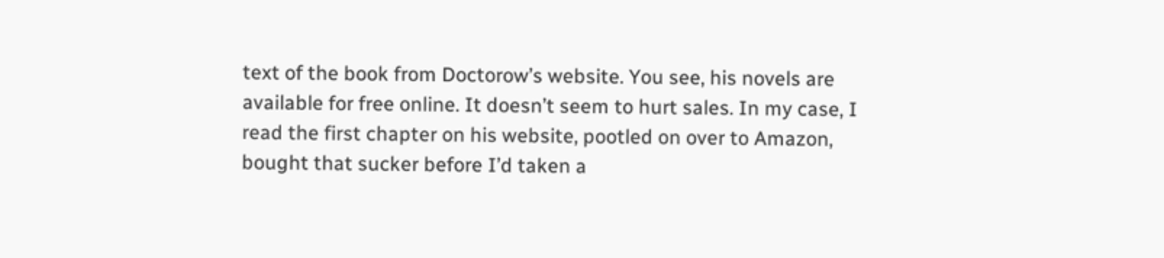text of the book from Doctorow’s website. You see, his novels are available for free online. It doesn’t seem to hurt sales. In my case, I read the first chapter on his website, pootled on over to Amazon, bought that sucker before I’d taken a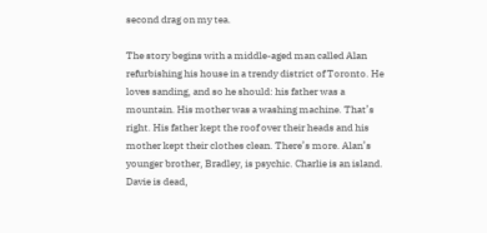second drag on my tea.

The story begins with a middle-aged man called Alan refurbishing his house in a trendy district of Toronto. He loves sanding, and so he should: his father was a mountain. His mother was a washing machine. That’s right. His father kept the roof over their heads and his mother kept their clothes clean. There’s more. Alan’s younger brother, Bradley, is psychic. Charlie is an island. Davie is dead,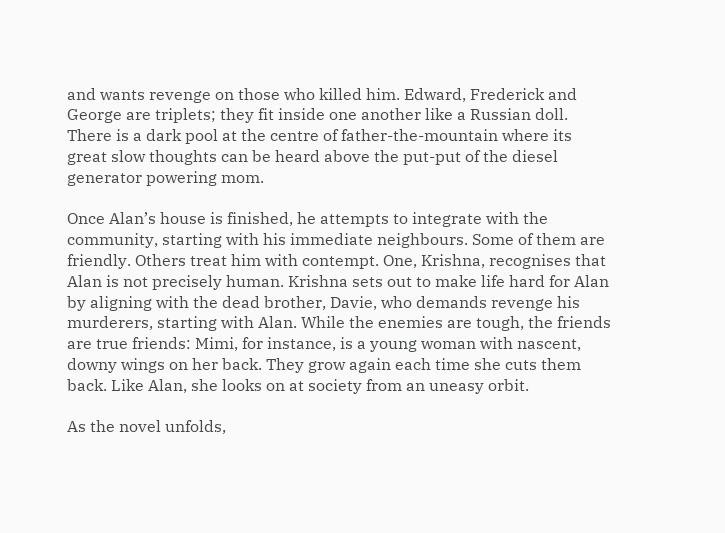and wants revenge on those who killed him. Edward, Frederick and George are triplets; they fit inside one another like a Russian doll. There is a dark pool at the centre of father-the-mountain where its great slow thoughts can be heard above the put-put of the diesel generator powering mom.

Once Alan’s house is finished, he attempts to integrate with the community, starting with his immediate neighbours. Some of them are friendly. Others treat him with contempt. One, Krishna, recognises that Alan is not precisely human. Krishna sets out to make life hard for Alan by aligning with the dead brother, Davie, who demands revenge his murderers, starting with Alan. While the enemies are tough, the friends are true friends: Mimi, for instance, is a young woman with nascent, downy wings on her back. They grow again each time she cuts them back. Like Alan, she looks on at society from an uneasy orbit.

As the novel unfolds,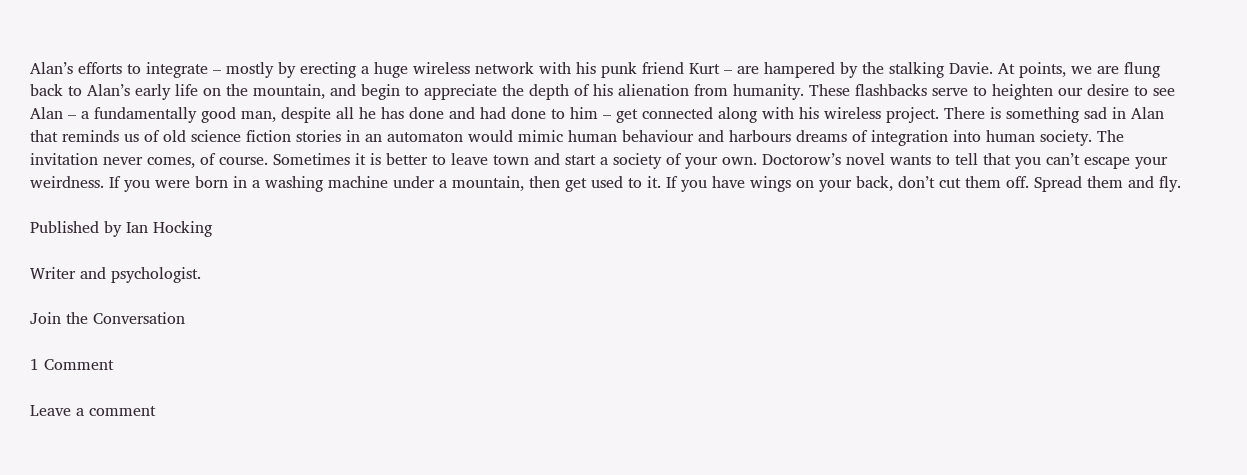Alan’s efforts to integrate – mostly by erecting a huge wireless network with his punk friend Kurt – are hampered by the stalking Davie. At points, we are flung back to Alan’s early life on the mountain, and begin to appreciate the depth of his alienation from humanity. These flashbacks serve to heighten our desire to see Alan – a fundamentally good man, despite all he has done and had done to him – get connected along with his wireless project. There is something sad in Alan that reminds us of old science fiction stories in an automaton would mimic human behaviour and harbours dreams of integration into human society. The invitation never comes, of course. Sometimes it is better to leave town and start a society of your own. Doctorow’s novel wants to tell that you can’t escape your weirdness. If you were born in a washing machine under a mountain, then get used to it. If you have wings on your back, don’t cut them off. Spread them and fly.

Published by Ian Hocking

Writer and psychologist.

Join the Conversation

1 Comment

Leave a comment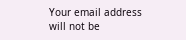Your email address will not be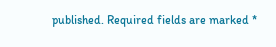published. Required fields are marked *